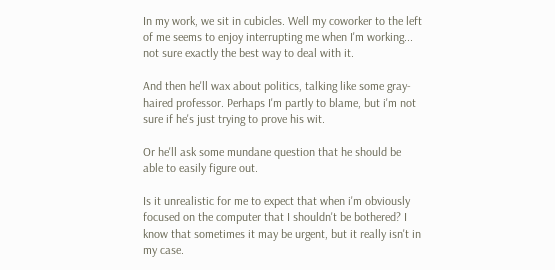In my work, we sit in cubicles. Well my coworker to the left of me seems to enjoy interrupting me when I'm working... not sure exactly the best way to deal with it.

And then he'll wax about politics, talking like some gray-haired professor. Perhaps I'm partly to blame, but i'm not sure if he's just trying to prove his wit.

Or he'll ask some mundane question that he should be able to easily figure out.

Is it unrealistic for me to expect that when i'm obviously focused on the computer that I shouldn't be bothered? I know that sometimes it may be urgent, but it really isn't in my case.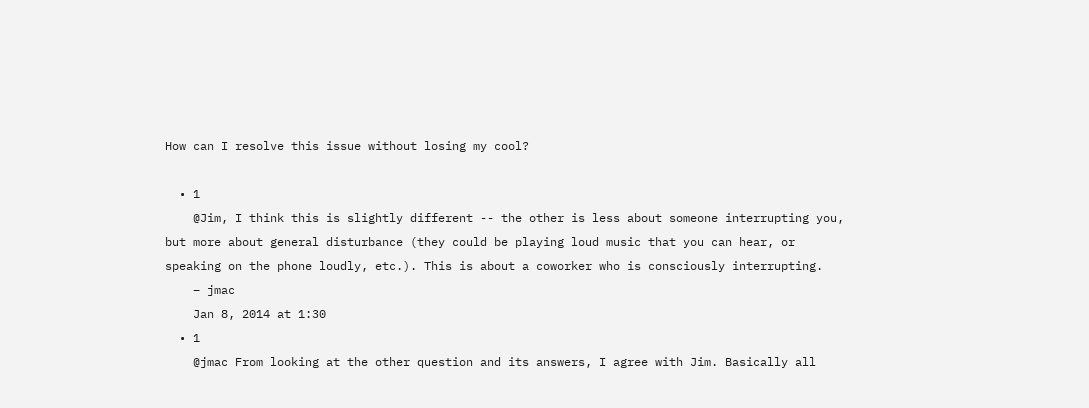How can I resolve this issue without losing my cool?

  • 1
    @Jim, I think this is slightly different -- the other is less about someone interrupting you, but more about general disturbance (they could be playing loud music that you can hear, or speaking on the phone loudly, etc.). This is about a coworker who is consciously interrupting.
    – jmac
    Jan 8, 2014 at 1:30
  • 1
    @jmac From looking at the other question and its answers, I agree with Jim. Basically all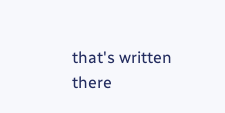that's written there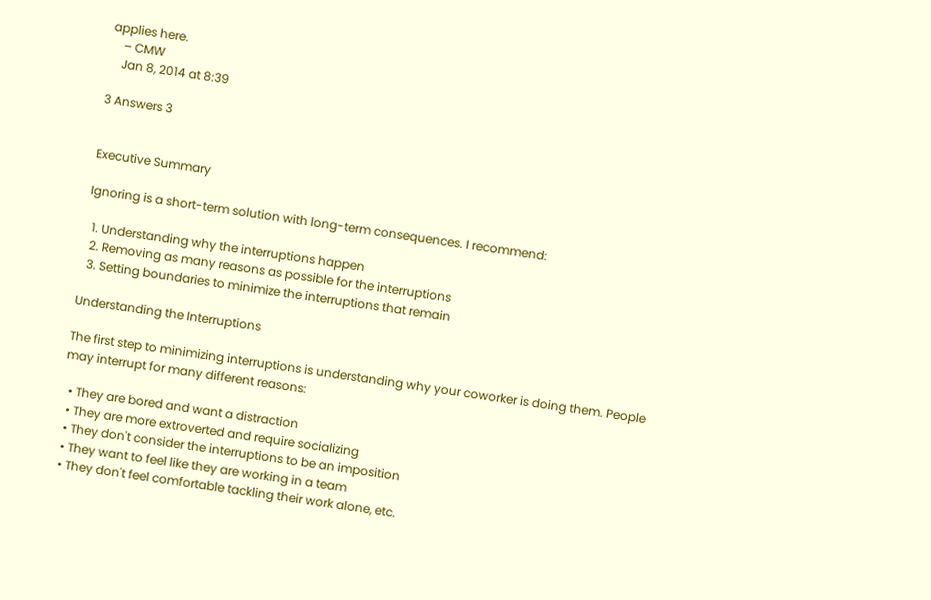applies here.
    – CMW
    Jan 8, 2014 at 8:39

3 Answers 3


Executive Summary

Ignoring is a short-term solution with long-term consequences. I recommend:

  1. Understanding why the interruptions happen
  2. Removing as many reasons as possible for the interruptions
  3. Setting boundaries to minimize the interruptions that remain

Understanding the Interruptions

The first step to minimizing interruptions is understanding why your coworker is doing them. People may interrupt for many different reasons:

  • They are bored and want a distraction
  • They are more extroverted and require socializing
  • They don't consider the interruptions to be an imposition
  • They want to feel like they are working in a team
  • They don't feel comfortable tackling their work alone, etc.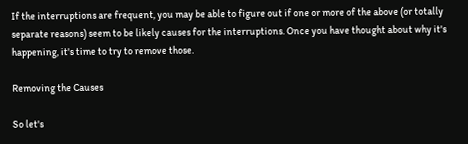If the interruptions are frequent, you may be able to figure out if one or more of the above (or totally separate reasons) seem to be likely causes for the interruptions. Once you have thought about why it's happening, it's time to try to remove those.

Removing the Causes

So let's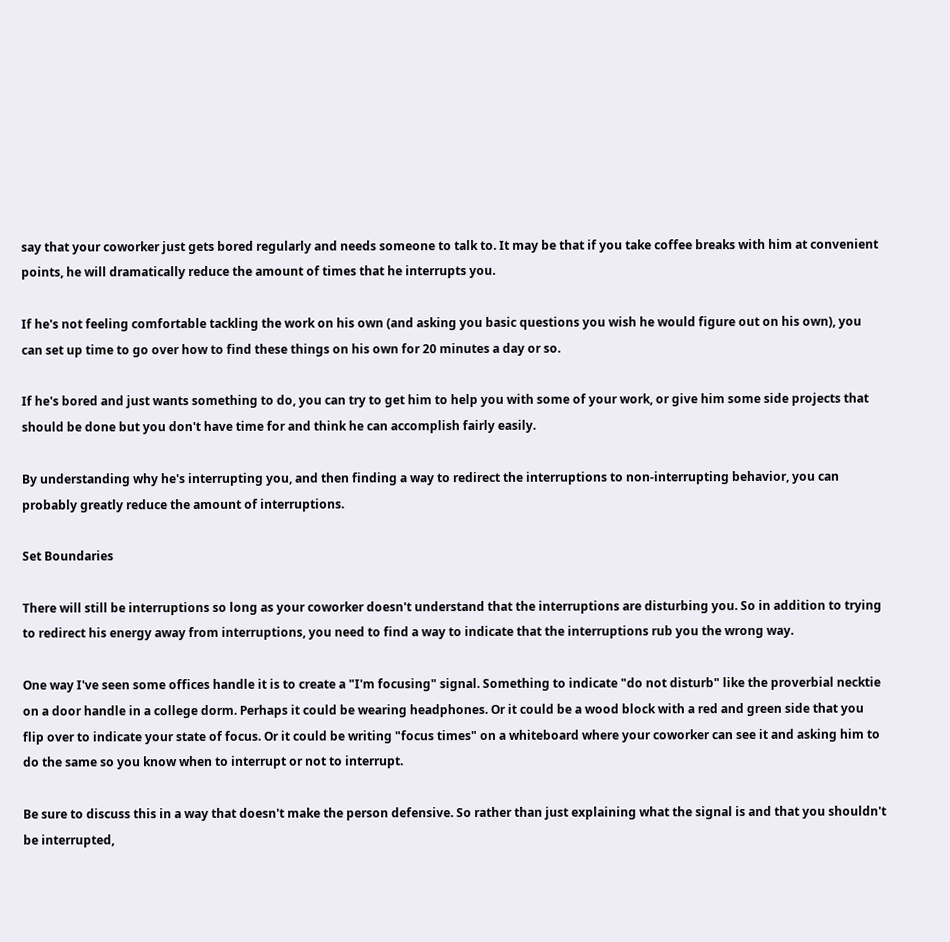say that your coworker just gets bored regularly and needs someone to talk to. It may be that if you take coffee breaks with him at convenient points, he will dramatically reduce the amount of times that he interrupts you.

If he's not feeling comfortable tackling the work on his own (and asking you basic questions you wish he would figure out on his own), you can set up time to go over how to find these things on his own for 20 minutes a day or so.

If he's bored and just wants something to do, you can try to get him to help you with some of your work, or give him some side projects that should be done but you don't have time for and think he can accomplish fairly easily.

By understanding why he's interrupting you, and then finding a way to redirect the interruptions to non-interrupting behavior, you can probably greatly reduce the amount of interruptions.

Set Boundaries

There will still be interruptions so long as your coworker doesn't understand that the interruptions are disturbing you. So in addition to trying to redirect his energy away from interruptions, you need to find a way to indicate that the interruptions rub you the wrong way.

One way I've seen some offices handle it is to create a "I'm focusing" signal. Something to indicate "do not disturb" like the proverbial necktie on a door handle in a college dorm. Perhaps it could be wearing headphones. Or it could be a wood block with a red and green side that you flip over to indicate your state of focus. Or it could be writing "focus times" on a whiteboard where your coworker can see it and asking him to do the same so you know when to interrupt or not to interrupt.

Be sure to discuss this in a way that doesn't make the person defensive. So rather than just explaining what the signal is and that you shouldn't be interrupted,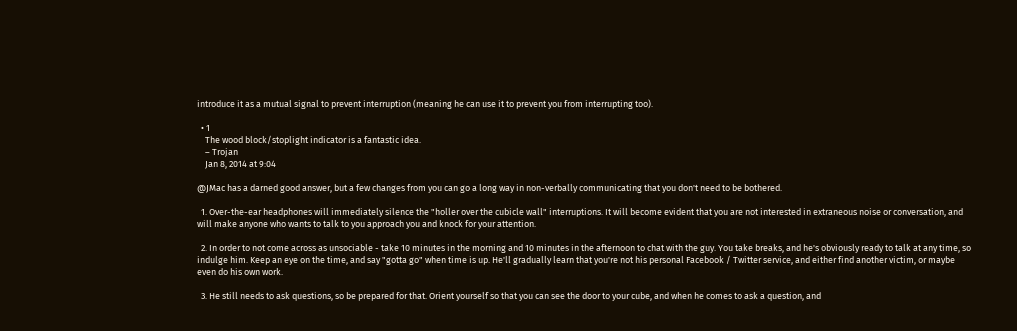introduce it as a mutual signal to prevent interruption (meaning he can use it to prevent you from interrupting too).

  • 1
    The wood block/stoplight indicator is a fantastic idea.
    – Trojan
    Jan 8, 2014 at 9:04

@JMac has a darned good answer, but a few changes from you can go a long way in non-verbally communicating that you don't need to be bothered.

  1. Over-the-ear headphones will immediately silence the "holler over the cubicle wall" interruptions. It will become evident that you are not interested in extraneous noise or conversation, and will make anyone who wants to talk to you approach you and knock for your attention.

  2. In order to not come across as unsociable - take 10 minutes in the morning and 10 minutes in the afternoon to chat with the guy. You take breaks, and he's obviously ready to talk at any time, so indulge him. Keep an eye on the time, and say "gotta go" when time is up. He'll gradually learn that you're not his personal Facebook / Twitter service, and either find another victim, or maybe even do his own work.

  3. He still needs to ask questions, so be prepared for that. Orient yourself so that you can see the door to your cube, and when he comes to ask a question, and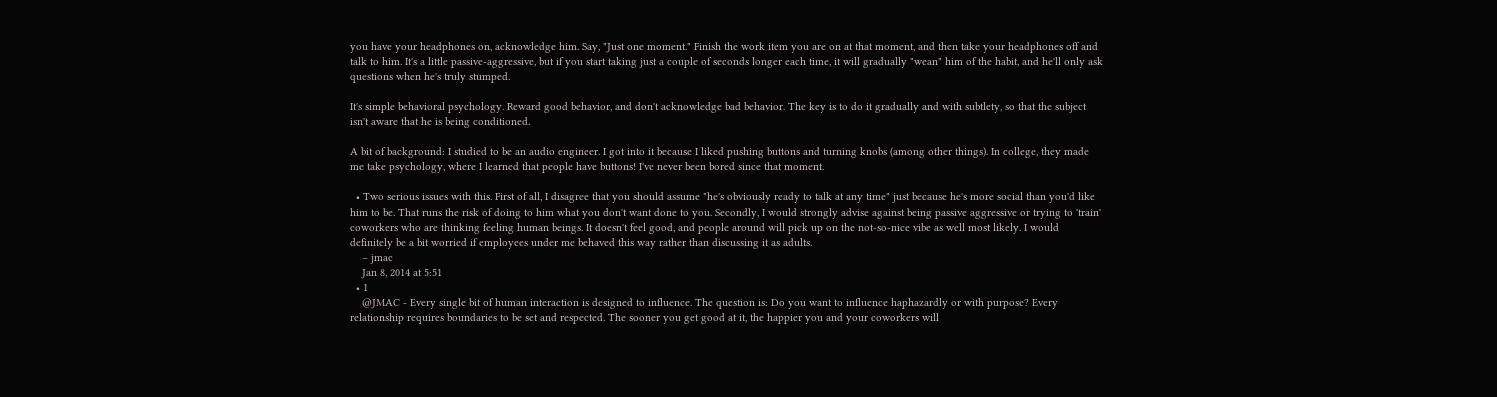you have your headphones on, acknowledge him. Say, "Just one moment." Finish the work item you are on at that moment, and then take your headphones off and talk to him. It's a little passive-aggressive, but if you start taking just a couple of seconds longer each time, it will gradually "wean" him of the habit, and he'll only ask questions when he's truly stumped.

It's simple behavioral psychology. Reward good behavior, and don't acknowledge bad behavior. The key is to do it gradually and with subtlety, so that the subject isn't aware that he is being conditioned.

A bit of background: I studied to be an audio engineer. I got into it because I liked pushing buttons and turning knobs (among other things). In college, they made me take psychology, where I learned that people have buttons! I've never been bored since that moment.

  • Two serious issues with this. First of all, I disagree that you should assume "he's obviously ready to talk at any time" just because he's more social than you'd like him to be. That runs the risk of doing to him what you don't want done to you. Secondly, I would strongly advise against being passive aggressive or trying to 'train' coworkers who are thinking feeling human beings. It doesn't feel good, and people around will pick up on the not-so-nice vibe as well most likely. I would definitely be a bit worried if employees under me behaved this way rather than discussing it as adults.
    – jmac
    Jan 8, 2014 at 5:51
  • 1
    @JMAC - Every single bit of human interaction is designed to influence. The question is: Do you want to influence haphazardly or with purpose? Every relationship requires boundaries to be set and respected. The sooner you get good at it, the happier you and your coworkers will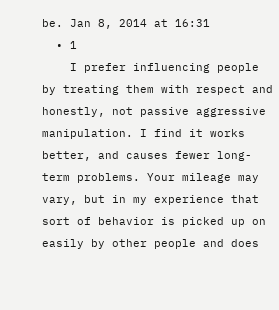be. Jan 8, 2014 at 16:31
  • 1
    I prefer influencing people by treating them with respect and honestly, not passive aggressive manipulation. I find it works better, and causes fewer long-term problems. Your mileage may vary, but in my experience that sort of behavior is picked up on easily by other people and does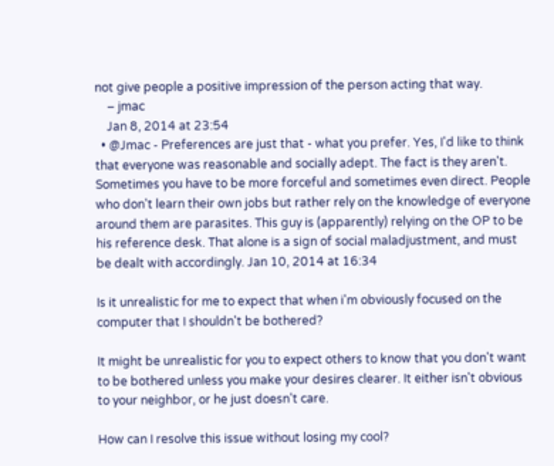not give people a positive impression of the person acting that way.
    – jmac
    Jan 8, 2014 at 23:54
  • @Jmac - Preferences are just that - what you prefer. Yes, I'd like to think that everyone was reasonable and socially adept. The fact is they aren't. Sometimes you have to be more forceful and sometimes even direct. People who don't learn their own jobs but rather rely on the knowledge of everyone around them are parasites. This guy is (apparently) relying on the OP to be his reference desk. That alone is a sign of social maladjustment, and must be dealt with accordingly. Jan 10, 2014 at 16:34

Is it unrealistic for me to expect that when i'm obviously focused on the computer that I shouldn't be bothered?

It might be unrealistic for you to expect others to know that you don't want to be bothered unless you make your desires clearer. It either isn't obvious to your neighbor, or he just doesn't care.

How can I resolve this issue without losing my cool?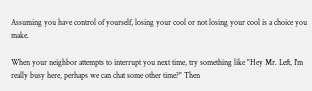Assuming you have control of yourself, losing your cool or not losing your cool is a choice you make.

When your neighbor attempts to interrupt you next time, try something like "Hey Mr. Left, I'm really busy here, perhaps we can chat some other time?" Then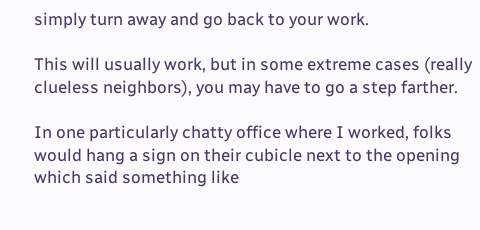simply turn away and go back to your work.

This will usually work, but in some extreme cases (really clueless neighbors), you may have to go a step farther.

In one particularly chatty office where I worked, folks would hang a sign on their cubicle next to the opening which said something like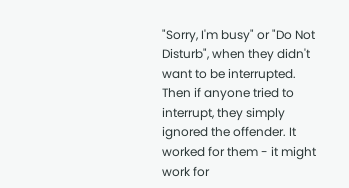"Sorry, I'm busy" or "Do Not Disturb", when they didn't want to be interrupted. Then if anyone tried to interrupt, they simply ignored the offender. It worked for them - it might work for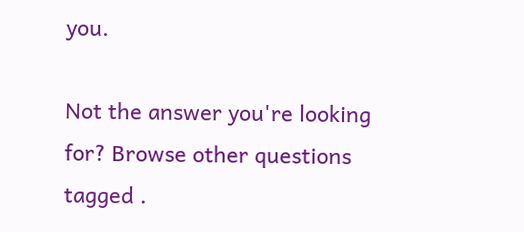you.

Not the answer you're looking for? Browse other questions tagged .